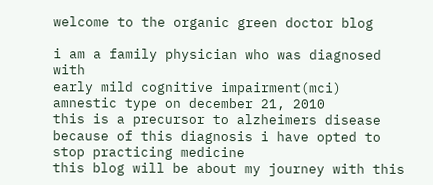welcome to the organic green doctor blog

i am a family physician who was diagnosed with
early mild cognitive impairment(mci) amnestic type on december 21, 2010
this is a precursor to alzheimers disease
because of this diagnosis i have opted to stop practicing medicine
this blog will be about my journey with this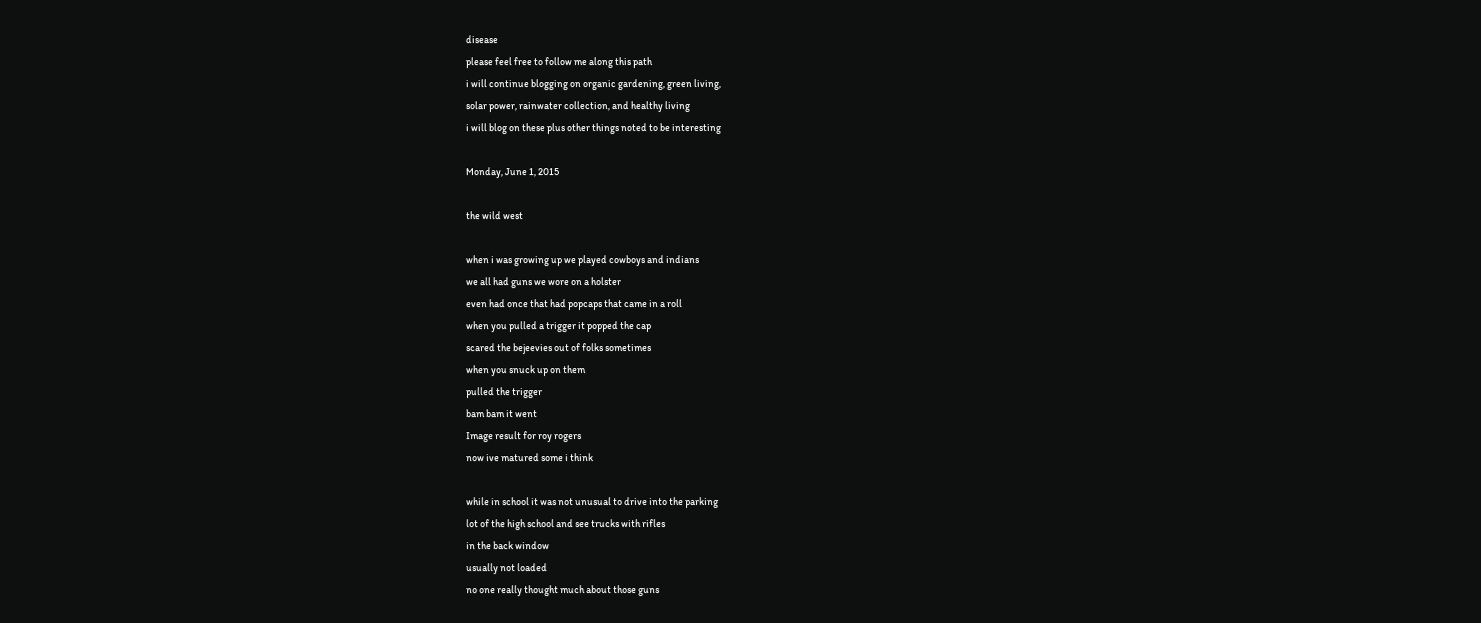disease
please feel free to follow me along this path
i will continue blogging on organic gardening, green living,
solar power, rainwater collection, and healthy living
i will blog on these plus other things noted to be interesting

Monday, June 1, 2015

the wild west

when i was growing up we played cowboys and indians
we all had guns we wore on a holster
even had once that had popcaps that came in a roll
when you pulled a trigger it popped the cap
scared the bejeevies out of folks sometimes
when you snuck up on them
pulled the trigger
bam bam it went
Image result for roy rogers
now ive matured some i think

while in school it was not unusual to drive into the parking
lot of the high school and see trucks with rifles
in the back window
usually not loaded
no one really thought much about those guns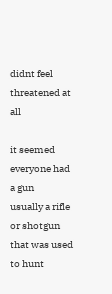didnt feel threatened at all

it seemed everyone had a gun
usually a rifle or shotgun that was used to hunt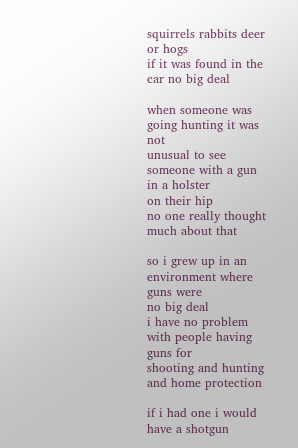squirrels rabbits deer or hogs
if it was found in the car no big deal

when someone was going hunting it was not
unusual to see someone with a gun in a holster
on their hip
no one really thought much about that

so i grew up in an environment where guns were
no big deal
i have no problem with people having guns for
shooting and hunting and home protection

if i had one i would have a shotgun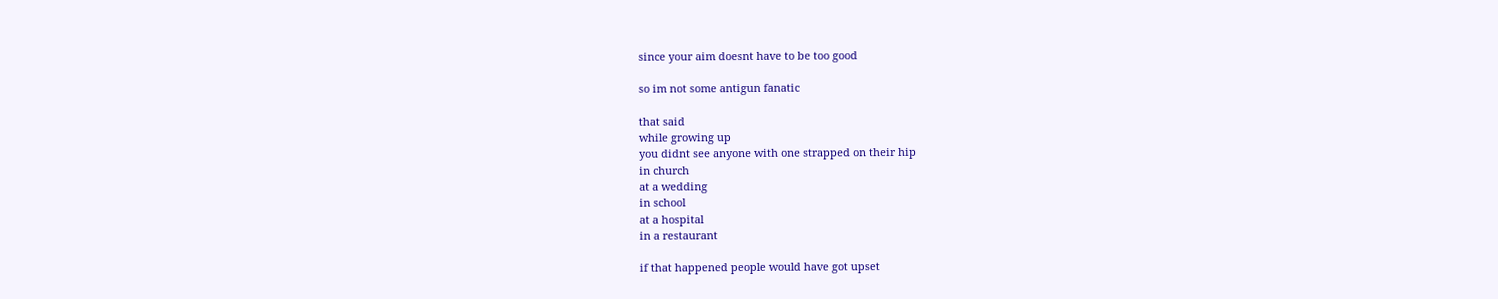since your aim doesnt have to be too good

so im not some antigun fanatic

that said
while growing up
you didnt see anyone with one strapped on their hip
in church
at a wedding
in school
at a hospital
in a restaurant

if that happened people would have got upset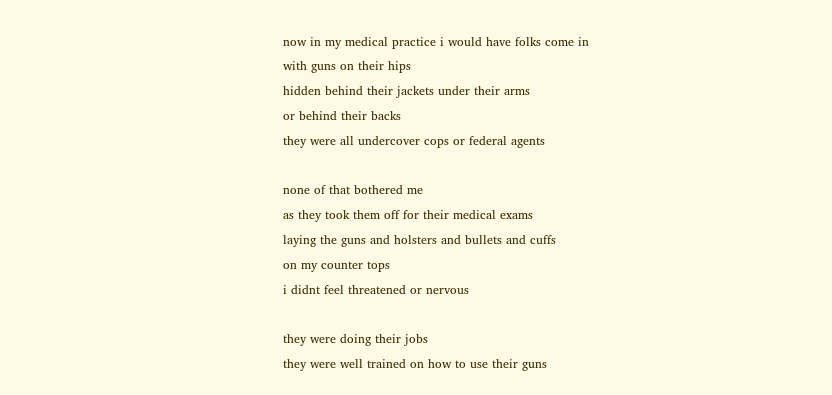now in my medical practice i would have folks come in
with guns on their hips
hidden behind their jackets under their arms
or behind their backs
they were all undercover cops or federal agents

none of that bothered me
as they took them off for their medical exams
laying the guns and holsters and bullets and cuffs
on my counter tops
i didnt feel threatened or nervous

they were doing their jobs
they were well trained on how to use their guns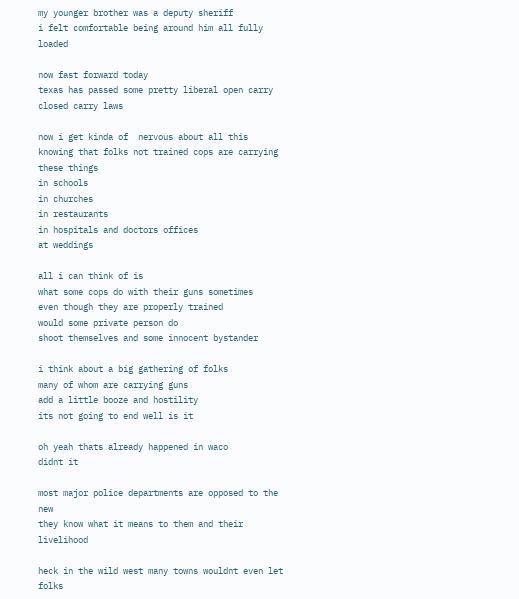my younger brother was a deputy sheriff
i felt comfortable being around him all fully loaded

now fast forward today
texas has passed some pretty liberal open carry
closed carry laws

now i get kinda of  nervous about all this
knowing that folks not trained cops are carrying
these things
in schools
in churches
in restaurants
in hospitals and doctors offices
at weddings

all i can think of is
what some cops do with their guns sometimes
even though they are properly trained
would some private person do
shoot themselves and some innocent bystander

i think about a big gathering of folks
many of whom are carrying guns
add a little booze and hostility
its not going to end well is it

oh yeah thats already happened in waco
didnt it

most major police departments are opposed to the new
they know what it means to them and their livelihood

heck in the wild west many towns wouldnt even let folks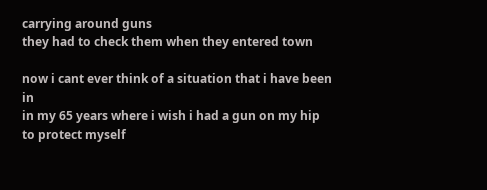carrying around guns
they had to check them when they entered town

now i cant ever think of a situation that i have been in
in my 65 years where i wish i had a gun on my hip
to protect myself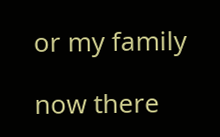or my family

now there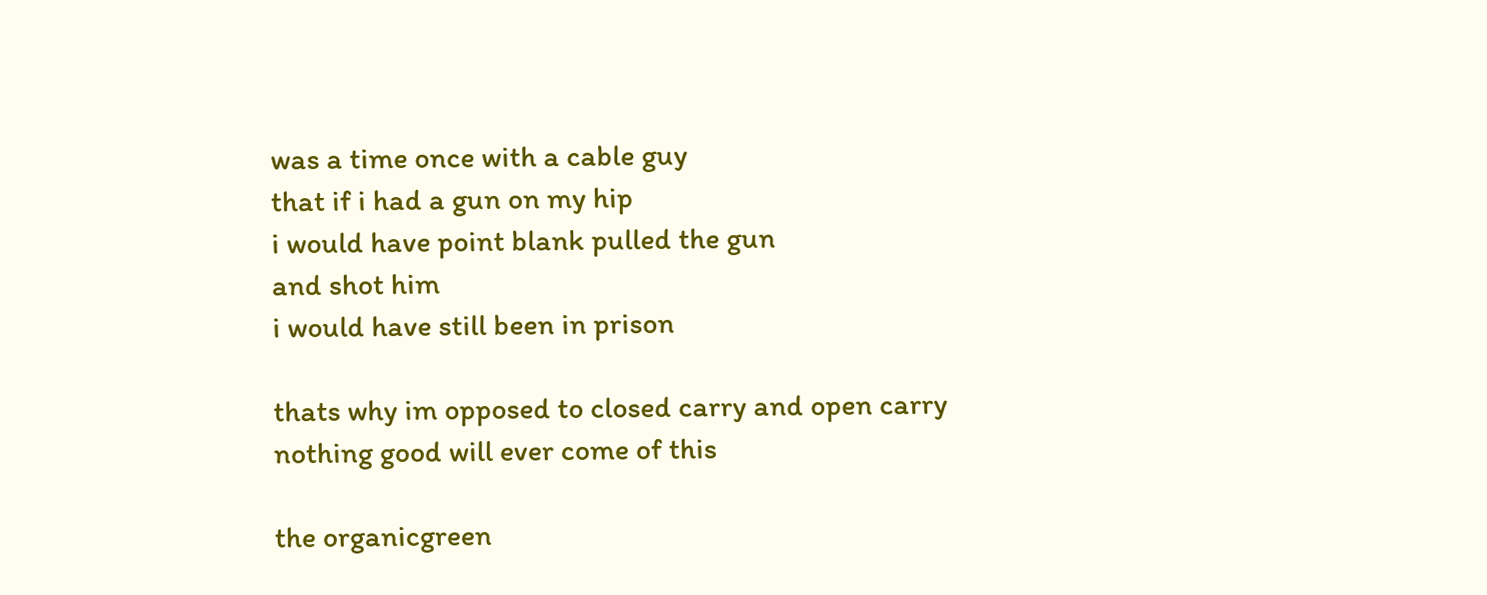was a time once with a cable guy
that if i had a gun on my hip
i would have point blank pulled the gun
and shot him
i would have still been in prison

thats why im opposed to closed carry and open carry
nothing good will ever come of this

the organicgreen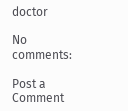doctor

No comments:

Post a Comment